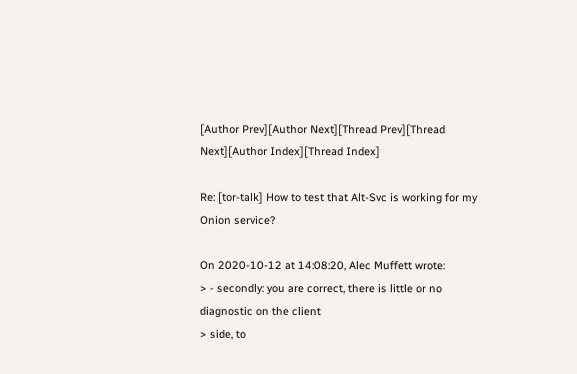[Author Prev][Author Next][Thread Prev][Thread Next][Author Index][Thread Index]

Re: [tor-talk] How to test that Alt-Svc is working for my Onion service?

On 2020-10-12 at 14:08:20, Alec Muffett wrote:
> - secondly: you are correct, there is little or no diagnostic on the client
> side, to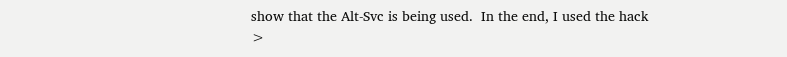show that the Alt-Svc is being used.  In the end, I used the hack
>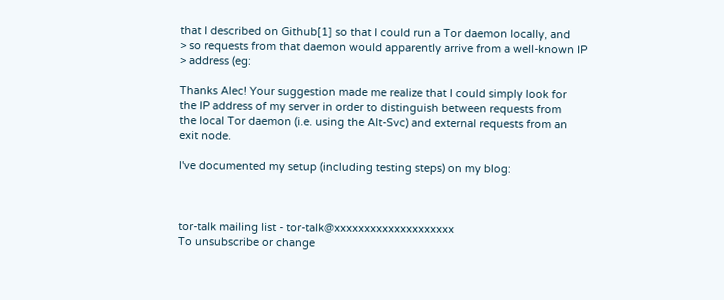that I described on Github[1] so that I could run a Tor daemon locally, and
> so requests from that daemon would apparently arrive from a well-known IP
> address (eg:

Thanks Alec! Your suggestion made me realize that I could simply look for
the IP address of my server in order to distinguish between requests from
the local Tor daemon (i.e. using the Alt-Svc) and external requests from an
exit node.

I've documented my setup (including testing steps) on my blog:



tor-talk mailing list - tor-talk@xxxxxxxxxxxxxxxxxxxx
To unsubscribe or change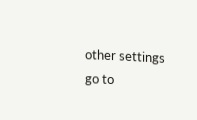other settings go to